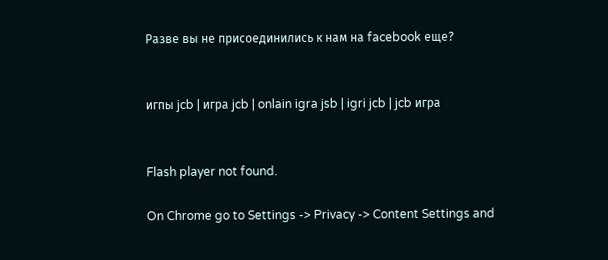Разве вы не присоединились к нам на facebook еще?


игпы jcb | игра jcb | onlain igra jsb | igri jcb | jcb игра


Flash player not found.

On Chrome go to Settings -> Privacy -> Content Settings and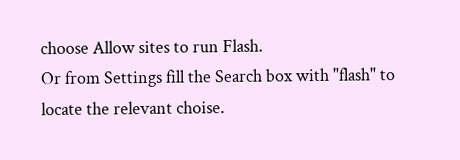choose Allow sites to run Flash.
Or from Settings fill the Search box with "flash" to locate the relevant choise.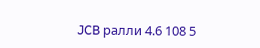JCB ралли 4.6 108 5